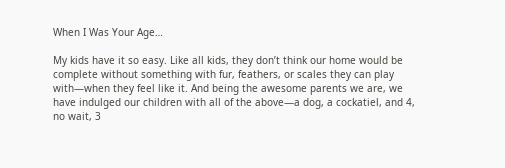When I Was Your Age…

My kids have it so easy. Like all kids, they don’t think our home would be complete without something with fur, feathers, or scales they can play with—when they feel like it. And being the awesome parents we are, we have indulged our children with all of the above—a dog, a cockatiel, and 4, no wait, 3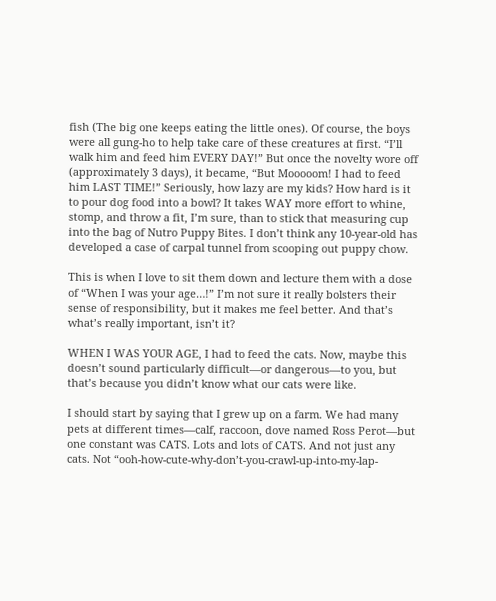fish (The big one keeps eating the little ones). Of course, the boys were all gung-ho to help take care of these creatures at first. “I’ll walk him and feed him EVERY DAY!” But once the novelty wore off (approximately 3 days), it became, “But Mooooom! I had to feed him LAST TIME!” Seriously, how lazy are my kids? How hard is it to pour dog food into a bowl? It takes WAY more effort to whine, stomp, and throw a fit, I’m sure, than to stick that measuring cup into the bag of Nutro Puppy Bites. I don’t think any 10-year-old has developed a case of carpal tunnel from scooping out puppy chow.

This is when I love to sit them down and lecture them with a dose of “When I was your age…!” I’m not sure it really bolsters their sense of responsibility, but it makes me feel better. And that’s what’s really important, isn’t it?

WHEN I WAS YOUR AGE, I had to feed the cats. Now, maybe this doesn’t sound particularly difficult—or dangerous—to you, but that’s because you didn’t know what our cats were like.

I should start by saying that I grew up on a farm. We had many pets at different times—calf, raccoon, dove named Ross Perot—but one constant was CATS. Lots and lots of CATS. And not just any cats. Not “ooh-how-cute-why-don’t-you-crawl-up-into-my-lap-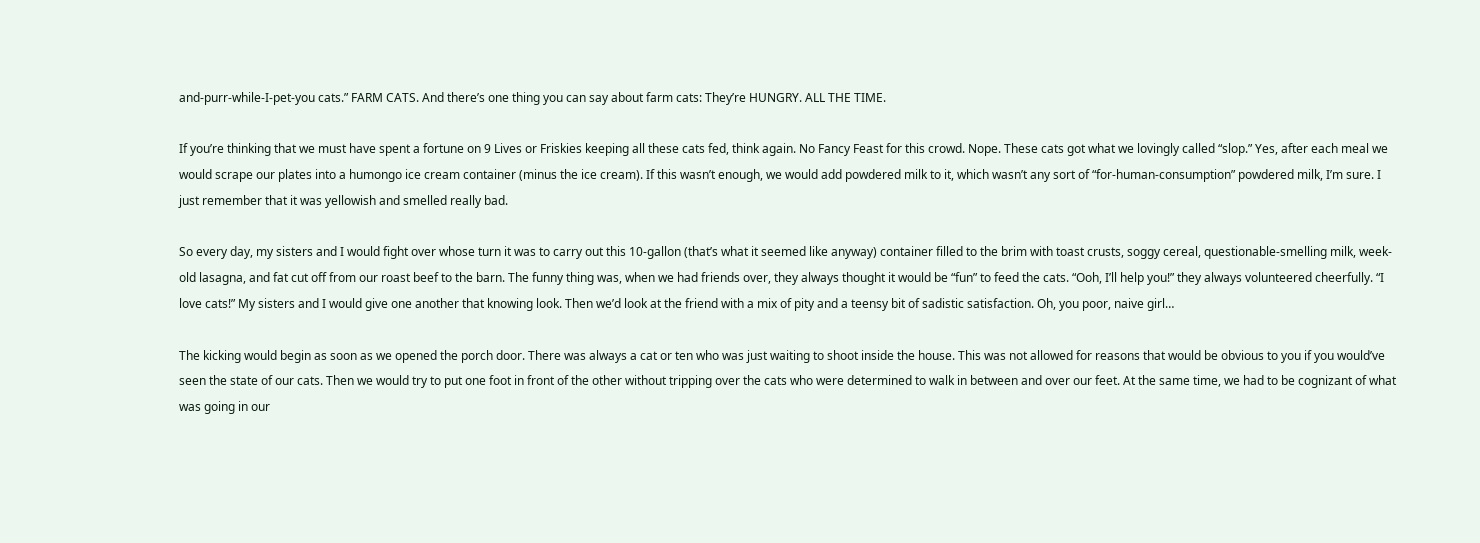and-purr-while-I-pet-you cats.” FARM CATS. And there’s one thing you can say about farm cats: They’re HUNGRY. ALL THE TIME.

If you’re thinking that we must have spent a fortune on 9 Lives or Friskies keeping all these cats fed, think again. No Fancy Feast for this crowd. Nope. These cats got what we lovingly called “slop.” Yes, after each meal we would scrape our plates into a humongo ice cream container (minus the ice cream). If this wasn’t enough, we would add powdered milk to it, which wasn’t any sort of “for-human-consumption” powdered milk, I’m sure. I just remember that it was yellowish and smelled really bad.

So every day, my sisters and I would fight over whose turn it was to carry out this 10-gallon (that’s what it seemed like anyway) container filled to the brim with toast crusts, soggy cereal, questionable-smelling milk, week-old lasagna, and fat cut off from our roast beef to the barn. The funny thing was, when we had friends over, they always thought it would be “fun” to feed the cats. “Ooh, I’ll help you!” they always volunteered cheerfully. “I love cats!” My sisters and I would give one another that knowing look. Then we’d look at the friend with a mix of pity and a teensy bit of sadistic satisfaction. Oh, you poor, naive girl…

The kicking would begin as soon as we opened the porch door. There was always a cat or ten who was just waiting to shoot inside the house. This was not allowed for reasons that would be obvious to you if you would’ve seen the state of our cats. Then we would try to put one foot in front of the other without tripping over the cats who were determined to walk in between and over our feet. At the same time, we had to be cognizant of what was going in our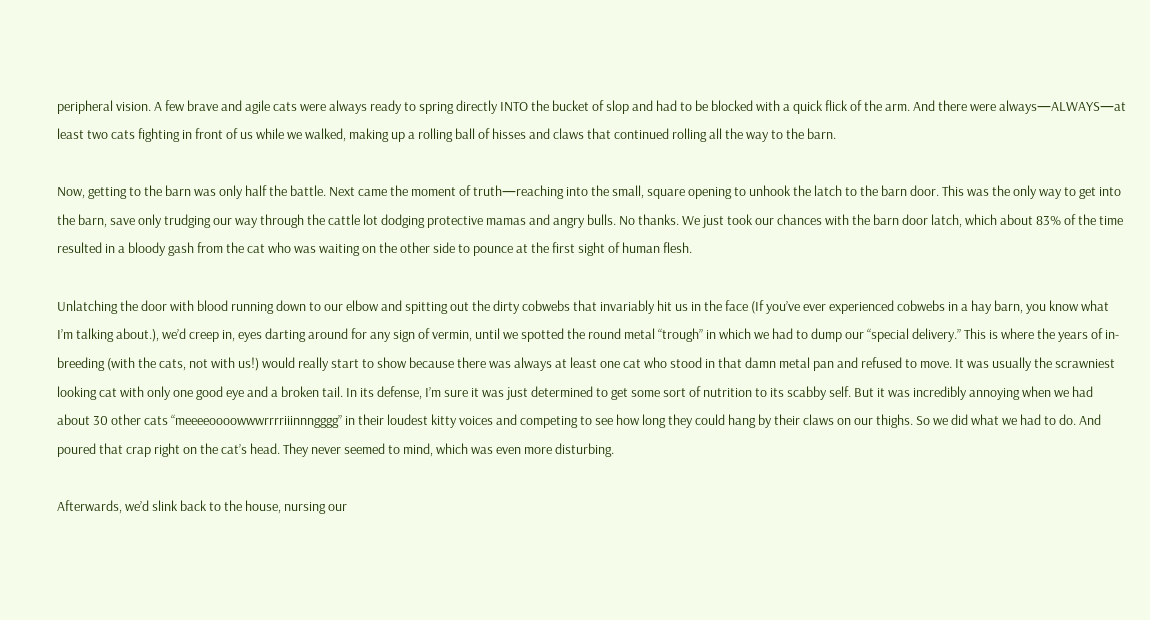peripheral vision. A few brave and agile cats were always ready to spring directly INTO the bucket of slop and had to be blocked with a quick flick of the arm. And there were always—ALWAYS—at least two cats fighting in front of us while we walked, making up a rolling ball of hisses and claws that continued rolling all the way to the barn.

Now, getting to the barn was only half the battle. Next came the moment of truth—reaching into the small, square opening to unhook the latch to the barn door. This was the only way to get into the barn, save only trudging our way through the cattle lot dodging protective mamas and angry bulls. No thanks. We just took our chances with the barn door latch, which about 83% of the time resulted in a bloody gash from the cat who was waiting on the other side to pounce at the first sight of human flesh.

Unlatching the door with blood running down to our elbow and spitting out the dirty cobwebs that invariably hit us in the face (If you’ve ever experienced cobwebs in a hay barn, you know what I’m talking about.), we’d creep in, eyes darting around for any sign of vermin, until we spotted the round metal “trough” in which we had to dump our “special delivery.” This is where the years of in-breeding (with the cats, not with us!) would really start to show because there was always at least one cat who stood in that damn metal pan and refused to move. It was usually the scrawniest looking cat with only one good eye and a broken tail. In its defense, I’m sure it was just determined to get some sort of nutrition to its scabby self. But it was incredibly annoying when we had about 30 other cats “meeeeoooowwwrrrriiinnngggg” in their loudest kitty voices and competing to see how long they could hang by their claws on our thighs. So we did what we had to do. And poured that crap right on the cat’s head. They never seemed to mind, which was even more disturbing.

Afterwards, we’d slink back to the house, nursing our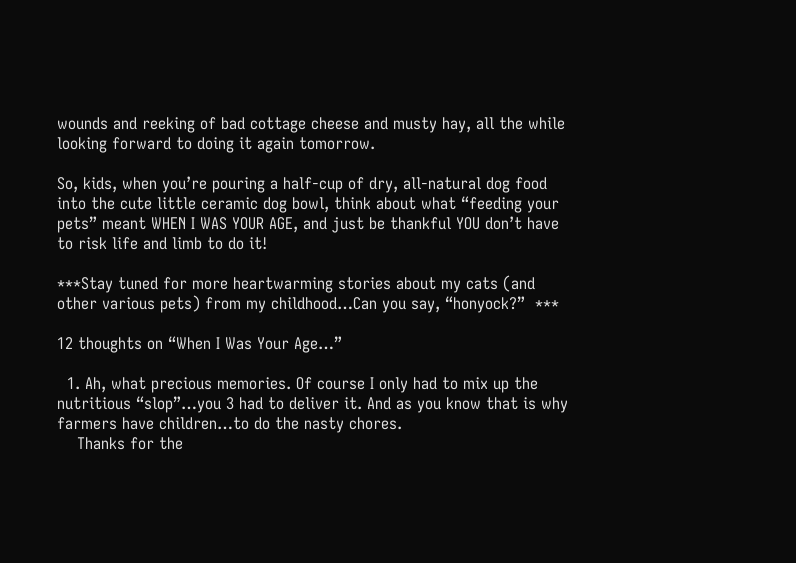wounds and reeking of bad cottage cheese and musty hay, all the while looking forward to doing it again tomorrow.

So, kids, when you’re pouring a half-cup of dry, all-natural dog food into the cute little ceramic dog bowl, think about what “feeding your pets” meant WHEN I WAS YOUR AGE, and just be thankful YOU don’t have to risk life and limb to do it!

***Stay tuned for more heartwarming stories about my cats (and other various pets) from my childhood…Can you say, “honyock?”  ***

12 thoughts on “When I Was Your Age…”

  1. Ah, what precious memories. Of course I only had to mix up the nutritious “slop”…you 3 had to deliver it. And as you know that is why farmers have children…to do the nasty chores.
    Thanks for the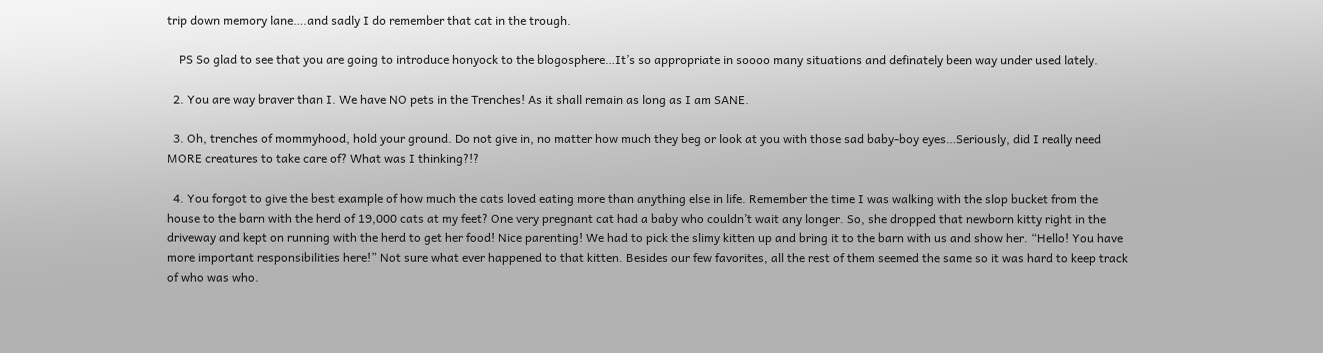trip down memory lane….and sadly I do remember that cat in the trough.

    PS So glad to see that you are going to introduce honyock to the blogosphere…It’s so appropriate in soooo many situations and definately been way under used lately.

  2. You are way braver than I. We have NO pets in the Trenches! As it shall remain as long as I am SANE.

  3. Oh, trenches of mommyhood, hold your ground. Do not give in, no matter how much they beg or look at you with those sad baby-boy eyes…Seriously, did I really need MORE creatures to take care of? What was I thinking?!?

  4. You forgot to give the best example of how much the cats loved eating more than anything else in life. Remember the time I was walking with the slop bucket from the house to the barn with the herd of 19,000 cats at my feet? One very pregnant cat had a baby who couldn’t wait any longer. So, she dropped that newborn kitty right in the driveway and kept on running with the herd to get her food! Nice parenting! We had to pick the slimy kitten up and bring it to the barn with us and show her. “Hello! You have more important responsibilities here!” Not sure what ever happened to that kitten. Besides our few favorites, all the rest of them seemed the same so it was hard to keep track of who was who.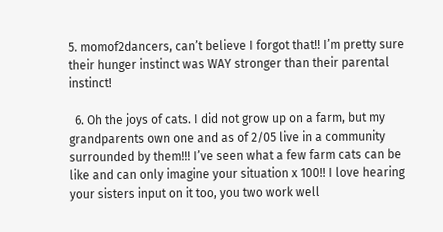5. momof2dancers, can’t believe I forgot that!! I’m pretty sure their hunger instinct was WAY stronger than their parental instinct!

  6. Oh the joys of cats. I did not grow up on a farm, but my grandparents own one and as of 2/05 live in a community surrounded by them!!! I’ve seen what a few farm cats can be like and can only imagine your situation x 100!! I love hearing your sisters input on it too, you two work well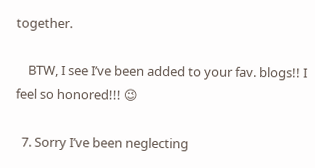together.

    BTW, I see I’ve been added to your fav. blogs!! I feel so honored!!! 😉

  7. Sorry I’ve been neglecting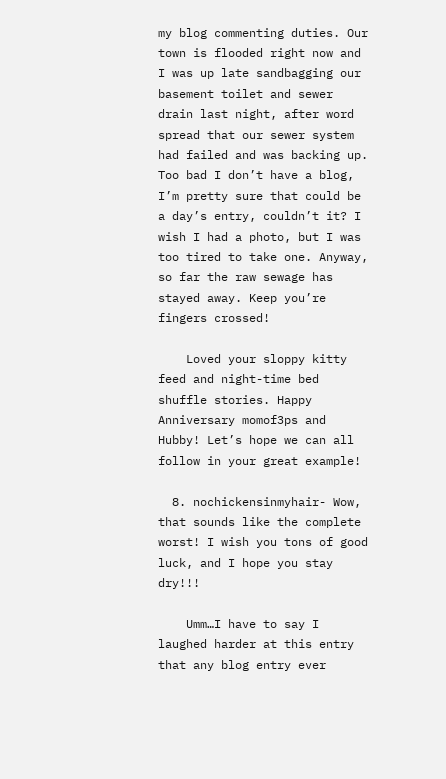my blog commenting duties. Our town is flooded right now and I was up late sandbagging our basement toilet and sewer drain last night, after word spread that our sewer system had failed and was backing up. Too bad I don’t have a blog, I’m pretty sure that could be a day’s entry, couldn’t it? I wish I had a photo, but I was too tired to take one. Anyway, so far the raw sewage has stayed away. Keep you’re fingers crossed!

    Loved your sloppy kitty feed and night-time bed shuffle stories. Happy Anniversary momof3ps and Hubby! Let’s hope we can all follow in your great example!

  8. nochickensinmyhair- Wow, that sounds like the complete worst! I wish you tons of good luck, and I hope you stay dry!!!

    Umm…I have to say I laughed harder at this entry that any blog entry ever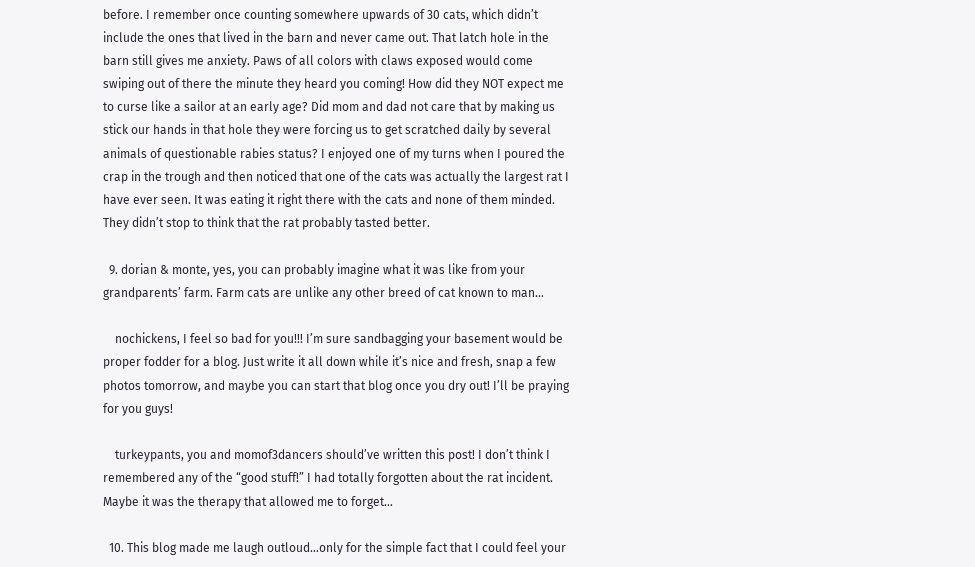before. I remember once counting somewhere upwards of 30 cats, which didn’t include the ones that lived in the barn and never came out. That latch hole in the barn still gives me anxiety. Paws of all colors with claws exposed would come swiping out of there the minute they heard you coming! How did they NOT expect me to curse like a sailor at an early age? Did mom and dad not care that by making us stick our hands in that hole they were forcing us to get scratched daily by several animals of questionable rabies status? I enjoyed one of my turns when I poured the crap in the trough and then noticed that one of the cats was actually the largest rat I have ever seen. It was eating it right there with the cats and none of them minded. They didn’t stop to think that the rat probably tasted better.

  9. dorian & monte, yes, you can probably imagine what it was like from your grandparents’ farm. Farm cats are unlike any other breed of cat known to man…

    nochickens, I feel so bad for you!!! I’m sure sandbagging your basement would be proper fodder for a blog. Just write it all down while it’s nice and fresh, snap a few photos tomorrow, and maybe you can start that blog once you dry out! I’ll be praying for you guys!

    turkeypants, you and momof3dancers should’ve written this post! I don’t think I remembered any of the “good stuff!” I had totally forgotten about the rat incident. Maybe it was the therapy that allowed me to forget…

  10. This blog made me laugh outloud…only for the simple fact that I could feel your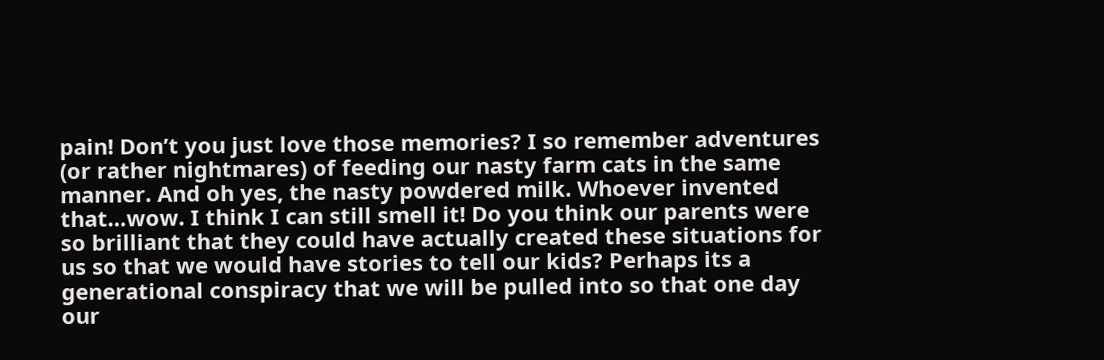pain! Don’t you just love those memories? I so remember adventures (or rather nightmares) of feeding our nasty farm cats in the same manner. And oh yes, the nasty powdered milk. Whoever invented that…wow. I think I can still smell it! Do you think our parents were so brilliant that they could have actually created these situations for us so that we would have stories to tell our kids? Perhaps its a generational conspiracy that we will be pulled into so that one day our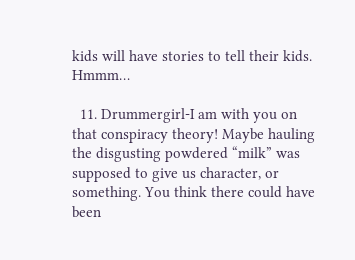kids will have stories to tell their kids. Hmmm…

  11. Drummergirl-I am with you on that conspiracy theory! Maybe hauling the disgusting powdered “milk” was supposed to give us character, or something. You think there could have been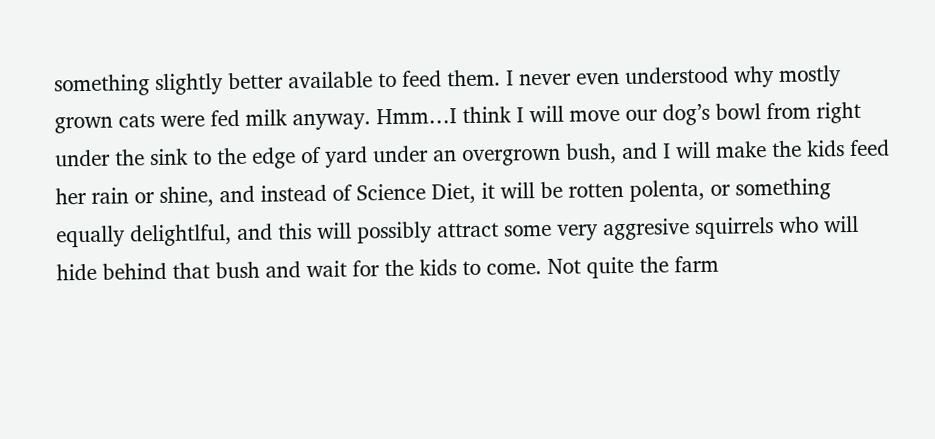something slightly better available to feed them. I never even understood why mostly grown cats were fed milk anyway. Hmm…I think I will move our dog’s bowl from right under the sink to the edge of yard under an overgrown bush, and I will make the kids feed her rain or shine, and instead of Science Diet, it will be rotten polenta, or something equally delightlful, and this will possibly attract some very aggresive squirrels who will hide behind that bush and wait for the kids to come. Not quite the farm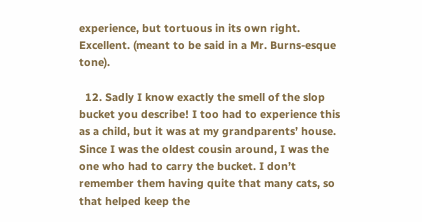experience, but tortuous in its own right. Excellent. (meant to be said in a Mr. Burns-esque tone).

  12. Sadly I know exactly the smell of the slop bucket you describe! I too had to experience this as a child, but it was at my grandparents’ house. Since I was the oldest cousin around, I was the one who had to carry the bucket. I don’t remember them having quite that many cats, so that helped keep the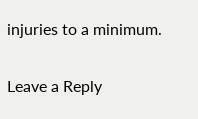injuries to a minimum.

Leave a Reply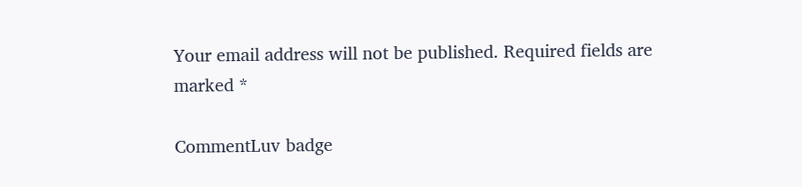Your email address will not be published. Required fields are marked *

CommentLuv badge